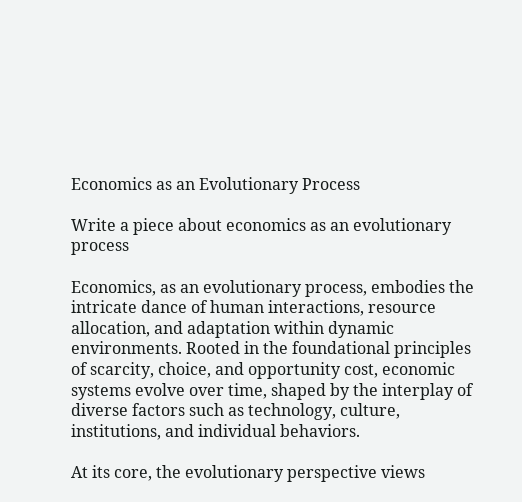Economics as an Evolutionary Process

Write a piece about economics as an evolutionary process

Economics, as an evolutionary process, embodies the intricate dance of human interactions, resource allocation, and adaptation within dynamic environments. Rooted in the foundational principles of scarcity, choice, and opportunity cost, economic systems evolve over time, shaped by the interplay of diverse factors such as technology, culture, institutions, and individual behaviors.

At its core, the evolutionary perspective views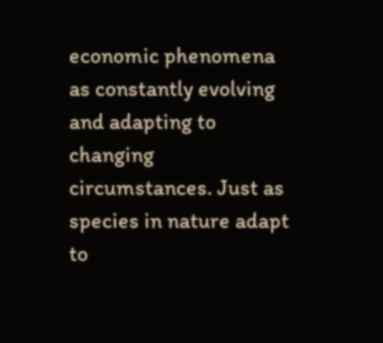economic phenomena as constantly evolving and adapting to changing circumstances. Just as species in nature adapt to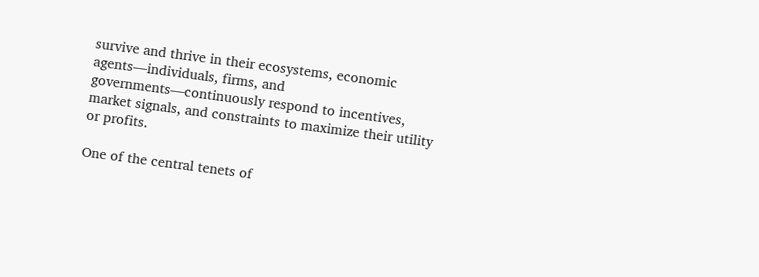survive and thrive in their ecosystems, economic agents—individuals, firms, and governments—continuously respond to incentives, market signals, and constraints to maximize their utility or profits.

One of the central tenets of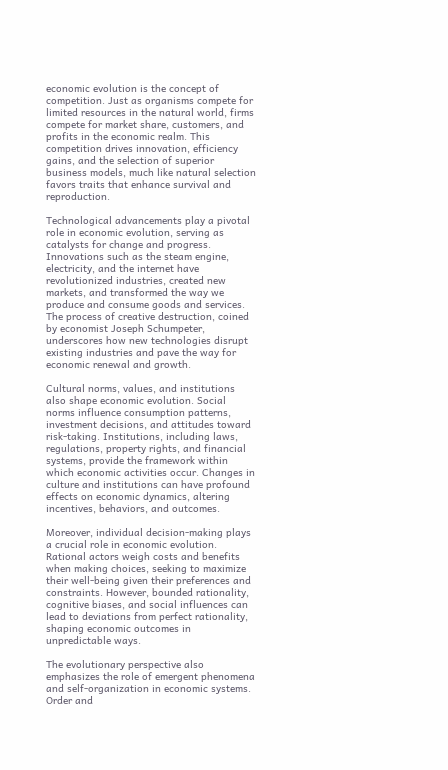economic evolution is the concept of competition. Just as organisms compete for limited resources in the natural world, firms compete for market share, customers, and profits in the economic realm. This competition drives innovation, efficiency gains, and the selection of superior business models, much like natural selection favors traits that enhance survival and reproduction.

Technological advancements play a pivotal role in economic evolution, serving as catalysts for change and progress. Innovations such as the steam engine, electricity, and the internet have revolutionized industries, created new markets, and transformed the way we produce and consume goods and services. The process of creative destruction, coined by economist Joseph Schumpeter, underscores how new technologies disrupt existing industries and pave the way for economic renewal and growth.

Cultural norms, values, and institutions also shape economic evolution. Social norms influence consumption patterns, investment decisions, and attitudes toward risk-taking. Institutions, including laws, regulations, property rights, and financial systems, provide the framework within which economic activities occur. Changes in culture and institutions can have profound effects on economic dynamics, altering incentives, behaviors, and outcomes.

Moreover, individual decision-making plays a crucial role in economic evolution. Rational actors weigh costs and benefits when making choices, seeking to maximize their well-being given their preferences and constraints. However, bounded rationality, cognitive biases, and social influences can lead to deviations from perfect rationality, shaping economic outcomes in unpredictable ways.

The evolutionary perspective also emphasizes the role of emergent phenomena and self-organization in economic systems. Order and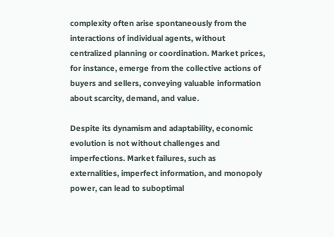complexity often arise spontaneously from the interactions of individual agents, without centralized planning or coordination. Market prices, for instance, emerge from the collective actions of buyers and sellers, conveying valuable information about scarcity, demand, and value.

Despite its dynamism and adaptability, economic evolution is not without challenges and imperfections. Market failures, such as externalities, imperfect information, and monopoly power, can lead to suboptimal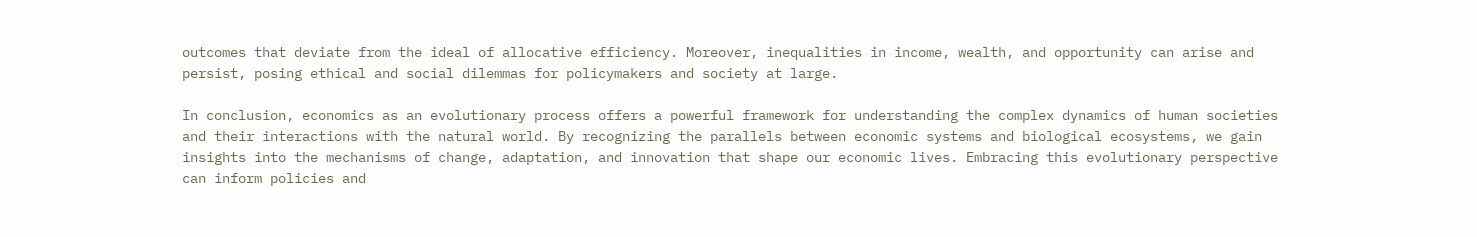outcomes that deviate from the ideal of allocative efficiency. Moreover, inequalities in income, wealth, and opportunity can arise and persist, posing ethical and social dilemmas for policymakers and society at large.

In conclusion, economics as an evolutionary process offers a powerful framework for understanding the complex dynamics of human societies and their interactions with the natural world. By recognizing the parallels between economic systems and biological ecosystems, we gain insights into the mechanisms of change, adaptation, and innovation that shape our economic lives. Embracing this evolutionary perspective can inform policies and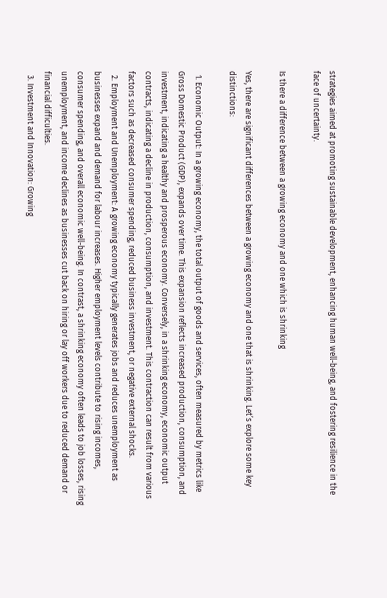strategies aimed at promoting sustainable development, enhancing human well-being, and fostering resilience in the face of uncertainty.

Is there a difference between a growing economy and one which is shrinking

Yes, there are significant differences between a growing economy and one that is shrinking. Let’s explore some key distinctions:

  1. Economic Output: In a growing economy, the total output of goods and services, often measured by metrics like Gross Domestic Product (GDP), expands over time. This expansion reflects increased production, consumption, and investment, indicating a healthy and prosperous economy. Conversely, in a shrinking economy, economic output contracts, indicating a decline in production, consumption, and investment. This contraction can result from various factors such as decreased consumer spending, reduced business investment, or negative external shocks.
  2. Employment and Unemployment: A growing economy typically generates jobs and reduces unemployment as businesses expand and demand for labour increases. Higher employment levels contribute to rising incomes, consumer spending, and overall economic well-being. In contrast, a shrinking economy often leads to job losses, rising unemployment, and income declines as businesses cut back on hiring or lay off workers due to reduced demand or financial difficulties.
  3. Investment and Innovation: Growing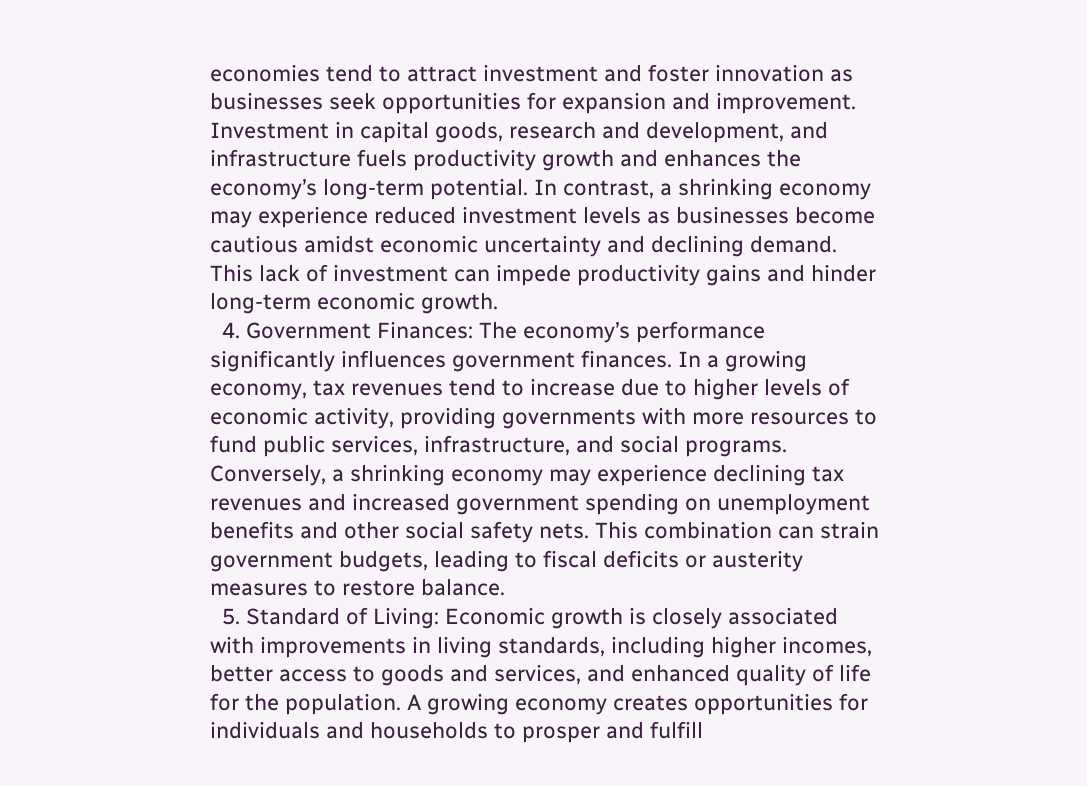economies tend to attract investment and foster innovation as businesses seek opportunities for expansion and improvement. Investment in capital goods, research and development, and infrastructure fuels productivity growth and enhances the economy’s long-term potential. In contrast, a shrinking economy may experience reduced investment levels as businesses become cautious amidst economic uncertainty and declining demand. This lack of investment can impede productivity gains and hinder long-term economic growth.
  4. Government Finances: The economy’s performance significantly influences government finances. In a growing economy, tax revenues tend to increase due to higher levels of economic activity, providing governments with more resources to fund public services, infrastructure, and social programs. Conversely, a shrinking economy may experience declining tax revenues and increased government spending on unemployment benefits and other social safety nets. This combination can strain government budgets, leading to fiscal deficits or austerity measures to restore balance.
  5. Standard of Living: Economic growth is closely associated with improvements in living standards, including higher incomes, better access to goods and services, and enhanced quality of life for the population. A growing economy creates opportunities for individuals and households to prosper and fulfill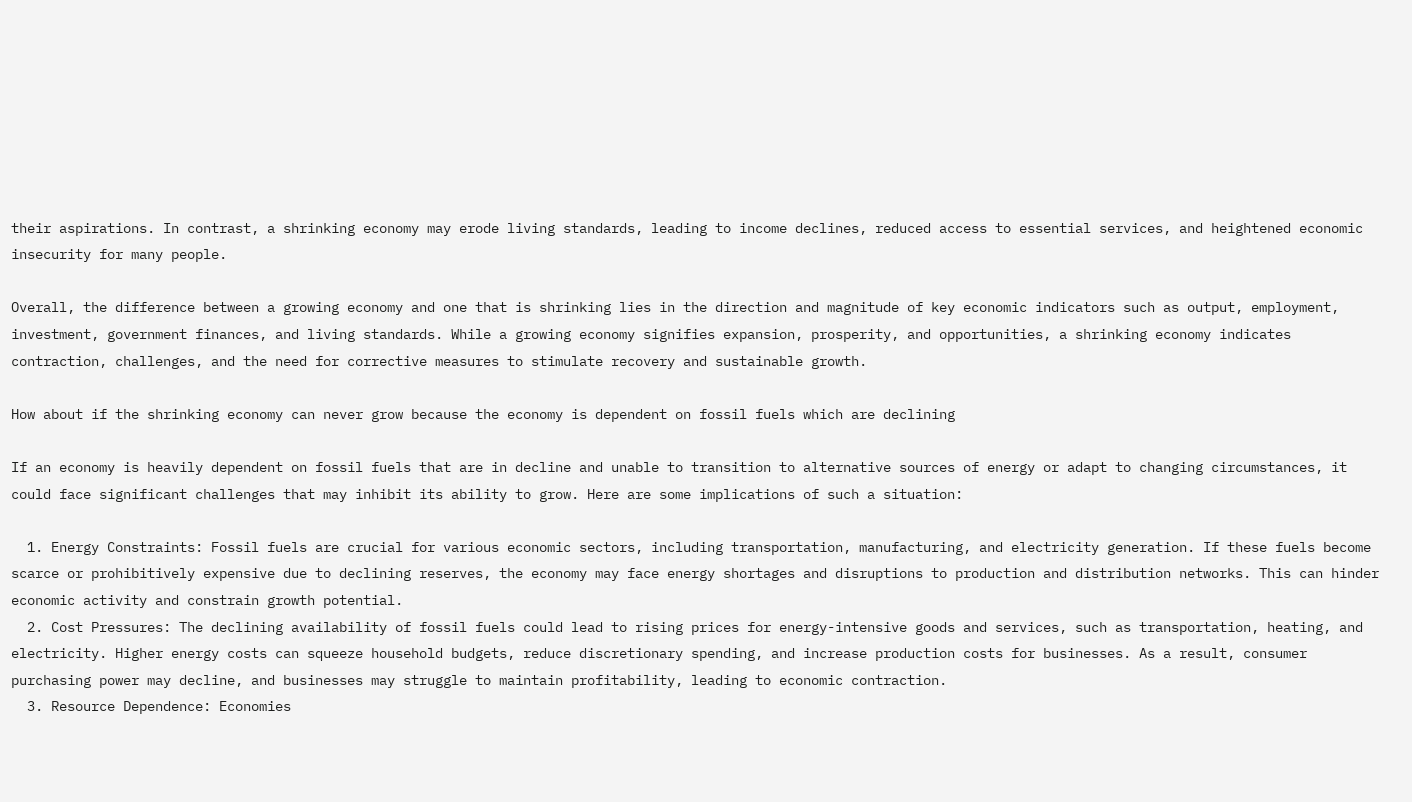their aspirations. In contrast, a shrinking economy may erode living standards, leading to income declines, reduced access to essential services, and heightened economic insecurity for many people.

Overall, the difference between a growing economy and one that is shrinking lies in the direction and magnitude of key economic indicators such as output, employment, investment, government finances, and living standards. While a growing economy signifies expansion, prosperity, and opportunities, a shrinking economy indicates contraction, challenges, and the need for corrective measures to stimulate recovery and sustainable growth.

How about if the shrinking economy can never grow because the economy is dependent on fossil fuels which are declining

If an economy is heavily dependent on fossil fuels that are in decline and unable to transition to alternative sources of energy or adapt to changing circumstances, it could face significant challenges that may inhibit its ability to grow. Here are some implications of such a situation:

  1. Energy Constraints: Fossil fuels are crucial for various economic sectors, including transportation, manufacturing, and electricity generation. If these fuels become scarce or prohibitively expensive due to declining reserves, the economy may face energy shortages and disruptions to production and distribution networks. This can hinder economic activity and constrain growth potential.
  2. Cost Pressures: The declining availability of fossil fuels could lead to rising prices for energy-intensive goods and services, such as transportation, heating, and electricity. Higher energy costs can squeeze household budgets, reduce discretionary spending, and increase production costs for businesses. As a result, consumer purchasing power may decline, and businesses may struggle to maintain profitability, leading to economic contraction.
  3. Resource Dependence: Economies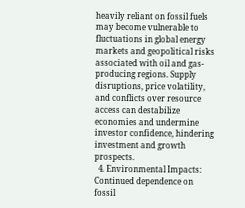heavily reliant on fossil fuels may become vulnerable to fluctuations in global energy markets and geopolitical risks associated with oil and gas-producing regions. Supply disruptions, price volatility, and conflicts over resource access can destabilize economies and undermine investor confidence, hindering investment and growth prospects.
  4. Environmental Impacts: Continued dependence on fossil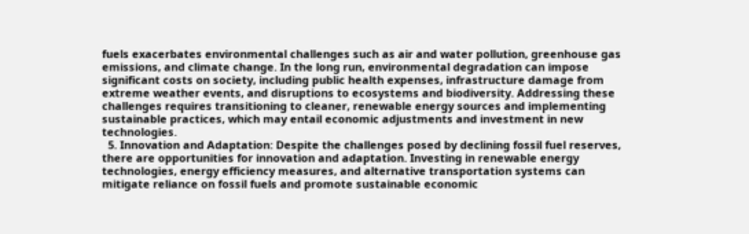fuels exacerbates environmental challenges such as air and water pollution, greenhouse gas emissions, and climate change. In the long run, environmental degradation can impose significant costs on society, including public health expenses, infrastructure damage from extreme weather events, and disruptions to ecosystems and biodiversity. Addressing these challenges requires transitioning to cleaner, renewable energy sources and implementing sustainable practices, which may entail economic adjustments and investment in new technologies.
  5. Innovation and Adaptation: Despite the challenges posed by declining fossil fuel reserves, there are opportunities for innovation and adaptation. Investing in renewable energy technologies, energy efficiency measures, and alternative transportation systems can mitigate reliance on fossil fuels and promote sustainable economic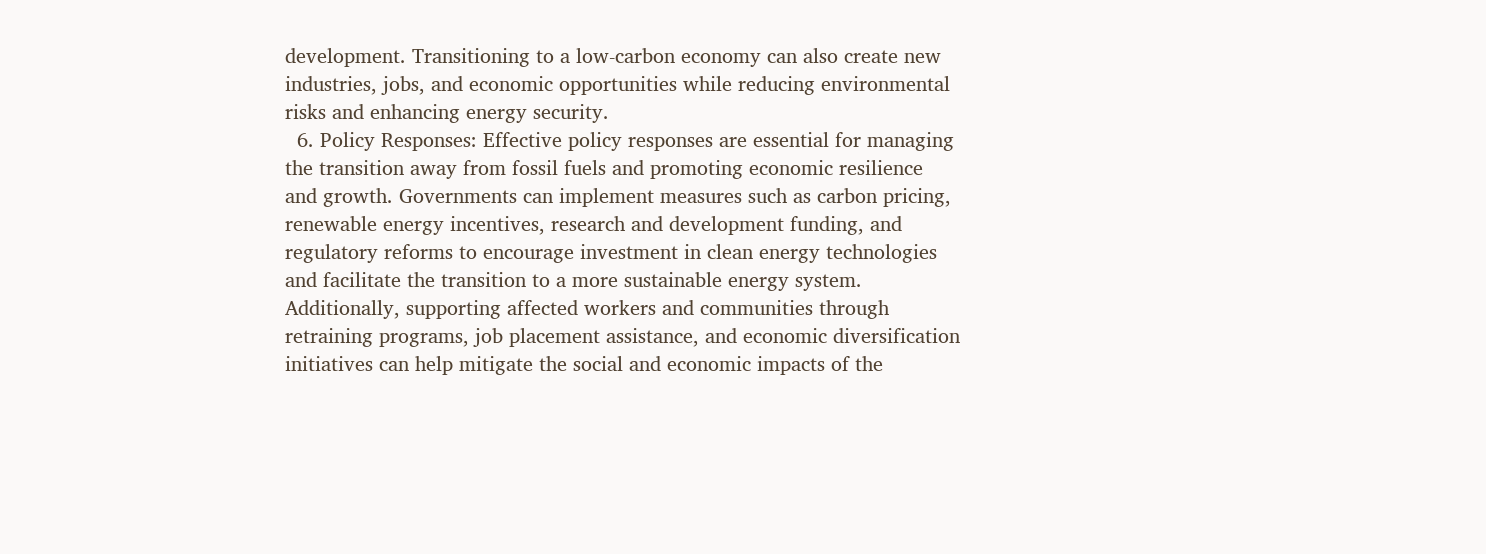development. Transitioning to a low-carbon economy can also create new industries, jobs, and economic opportunities while reducing environmental risks and enhancing energy security.
  6. Policy Responses: Effective policy responses are essential for managing the transition away from fossil fuels and promoting economic resilience and growth. Governments can implement measures such as carbon pricing, renewable energy incentives, research and development funding, and regulatory reforms to encourage investment in clean energy technologies and facilitate the transition to a more sustainable energy system. Additionally, supporting affected workers and communities through retraining programs, job placement assistance, and economic diversification initiatives can help mitigate the social and economic impacts of the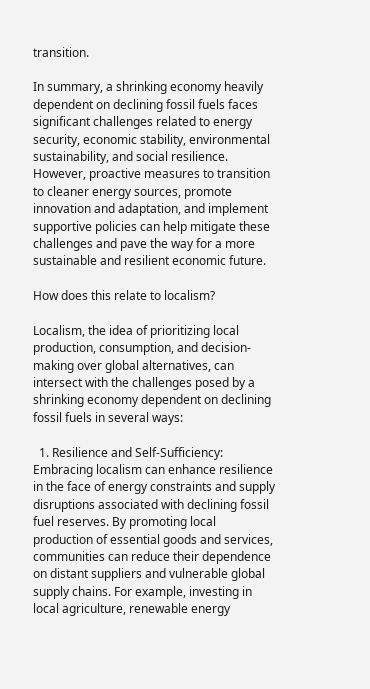transition.

In summary, a shrinking economy heavily dependent on declining fossil fuels faces significant challenges related to energy security, economic stability, environmental sustainability, and social resilience. However, proactive measures to transition to cleaner energy sources, promote innovation and adaptation, and implement supportive policies can help mitigate these challenges and pave the way for a more sustainable and resilient economic future.

How does this relate to localism?

Localism, the idea of prioritizing local production, consumption, and decision-making over global alternatives, can intersect with the challenges posed by a shrinking economy dependent on declining fossil fuels in several ways:

  1. Resilience and Self-Sufficiency: Embracing localism can enhance resilience in the face of energy constraints and supply disruptions associated with declining fossil fuel reserves. By promoting local production of essential goods and services, communities can reduce their dependence on distant suppliers and vulnerable global supply chains. For example, investing in local agriculture, renewable energy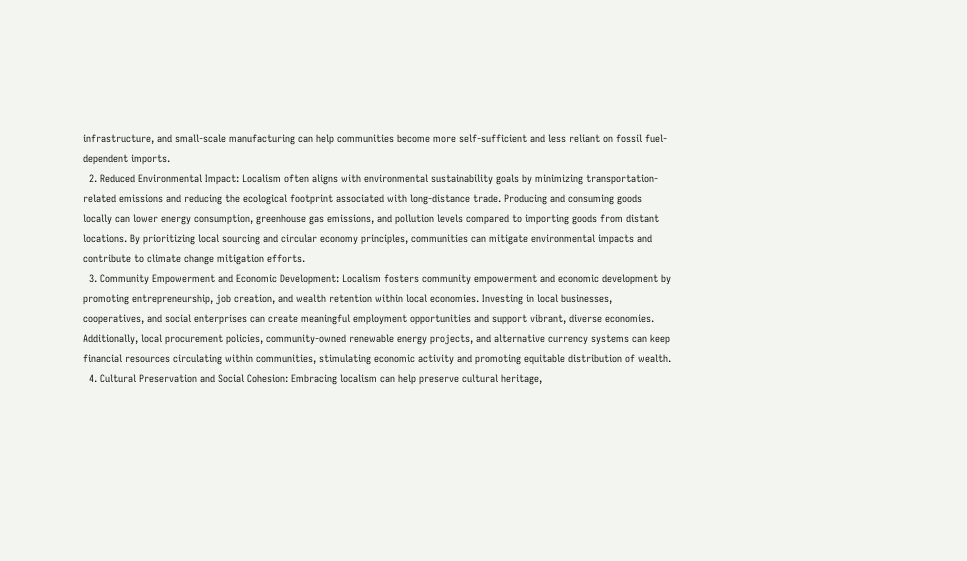infrastructure, and small-scale manufacturing can help communities become more self-sufficient and less reliant on fossil fuel-dependent imports.
  2. Reduced Environmental Impact: Localism often aligns with environmental sustainability goals by minimizing transportation-related emissions and reducing the ecological footprint associated with long-distance trade. Producing and consuming goods locally can lower energy consumption, greenhouse gas emissions, and pollution levels compared to importing goods from distant locations. By prioritizing local sourcing and circular economy principles, communities can mitigate environmental impacts and contribute to climate change mitigation efforts.
  3. Community Empowerment and Economic Development: Localism fosters community empowerment and economic development by promoting entrepreneurship, job creation, and wealth retention within local economies. Investing in local businesses, cooperatives, and social enterprises can create meaningful employment opportunities and support vibrant, diverse economies. Additionally, local procurement policies, community-owned renewable energy projects, and alternative currency systems can keep financial resources circulating within communities, stimulating economic activity and promoting equitable distribution of wealth.
  4. Cultural Preservation and Social Cohesion: Embracing localism can help preserve cultural heritage,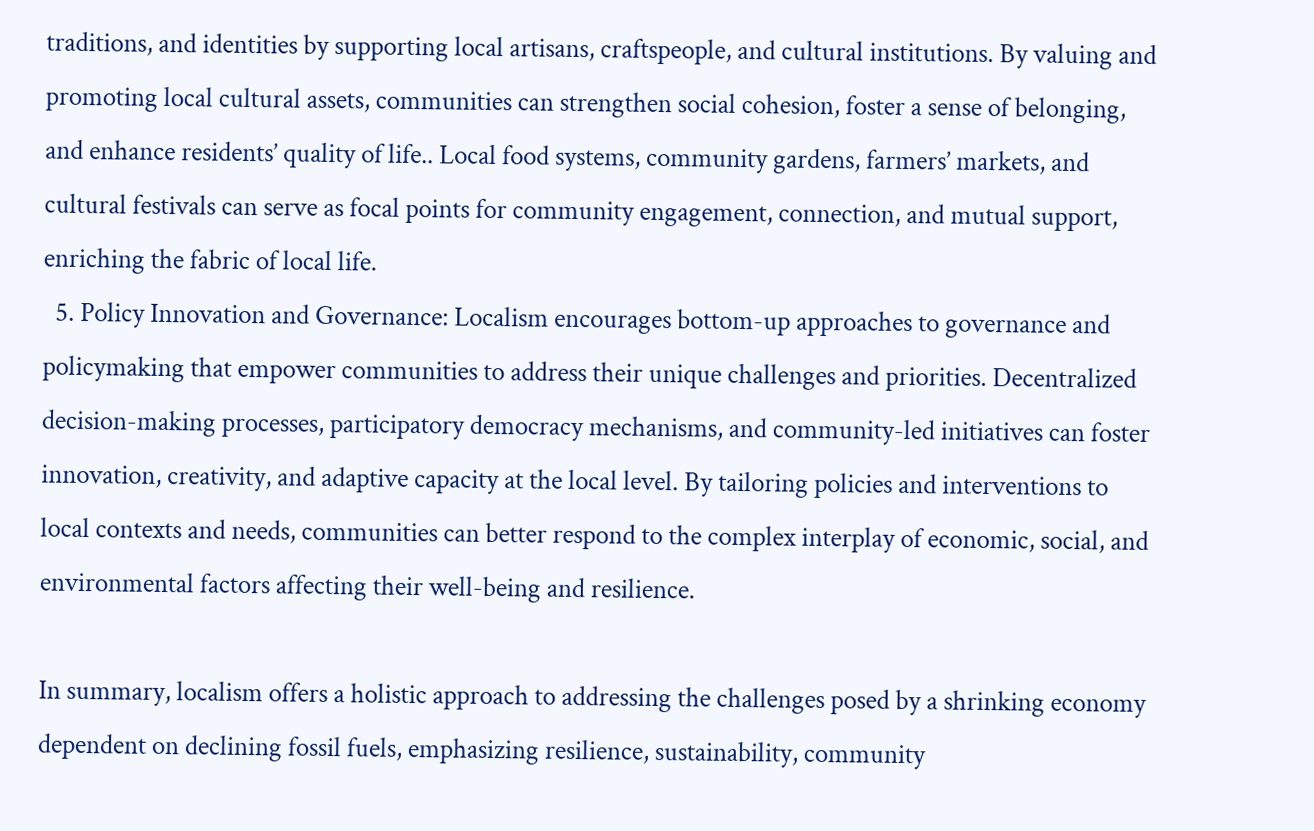traditions, and identities by supporting local artisans, craftspeople, and cultural institutions. By valuing and promoting local cultural assets, communities can strengthen social cohesion, foster a sense of belonging, and enhance residents’ quality of life.. Local food systems, community gardens, farmers’ markets, and cultural festivals can serve as focal points for community engagement, connection, and mutual support, enriching the fabric of local life.
  5. Policy Innovation and Governance: Localism encourages bottom-up approaches to governance and policymaking that empower communities to address their unique challenges and priorities. Decentralized decision-making processes, participatory democracy mechanisms, and community-led initiatives can foster innovation, creativity, and adaptive capacity at the local level. By tailoring policies and interventions to local contexts and needs, communities can better respond to the complex interplay of economic, social, and environmental factors affecting their well-being and resilience.

In summary, localism offers a holistic approach to addressing the challenges posed by a shrinking economy dependent on declining fossil fuels, emphasizing resilience, sustainability, community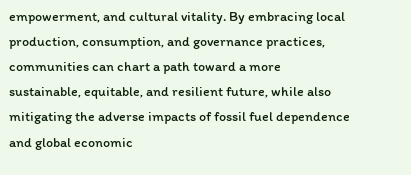empowerment, and cultural vitality. By embracing local production, consumption, and governance practices, communities can chart a path toward a more sustainable, equitable, and resilient future, while also mitigating the adverse impacts of fossil fuel dependence and global economic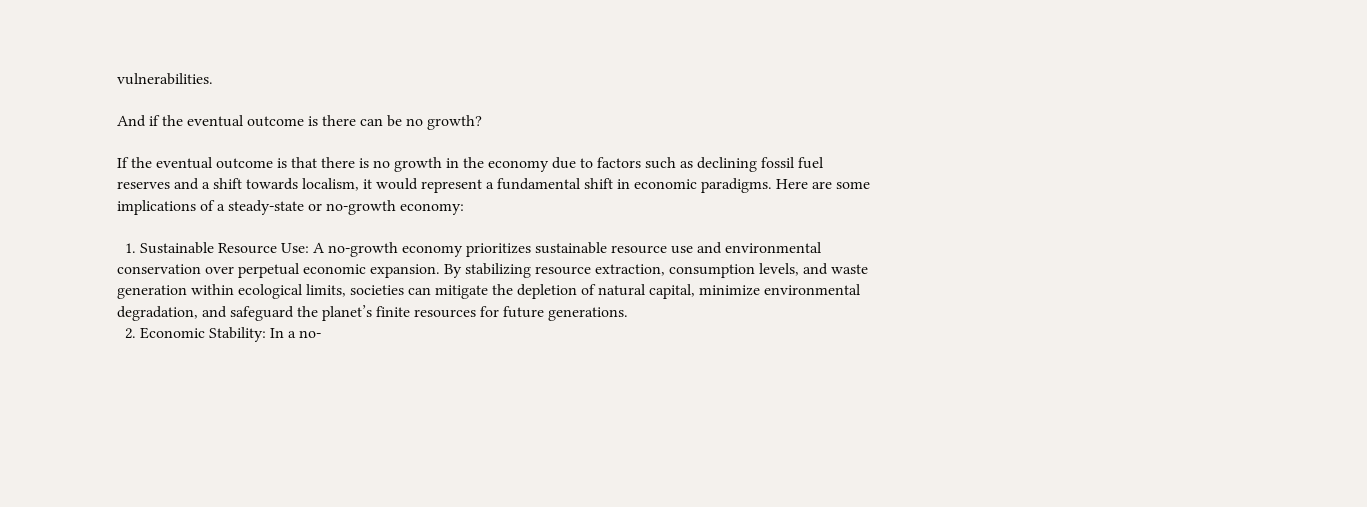vulnerabilities.

And if the eventual outcome is there can be no growth?

If the eventual outcome is that there is no growth in the economy due to factors such as declining fossil fuel reserves and a shift towards localism, it would represent a fundamental shift in economic paradigms. Here are some implications of a steady-state or no-growth economy:

  1. Sustainable Resource Use: A no-growth economy prioritizes sustainable resource use and environmental conservation over perpetual economic expansion. By stabilizing resource extraction, consumption levels, and waste generation within ecological limits, societies can mitigate the depletion of natural capital, minimize environmental degradation, and safeguard the planet’s finite resources for future generations.
  2. Economic Stability: In a no-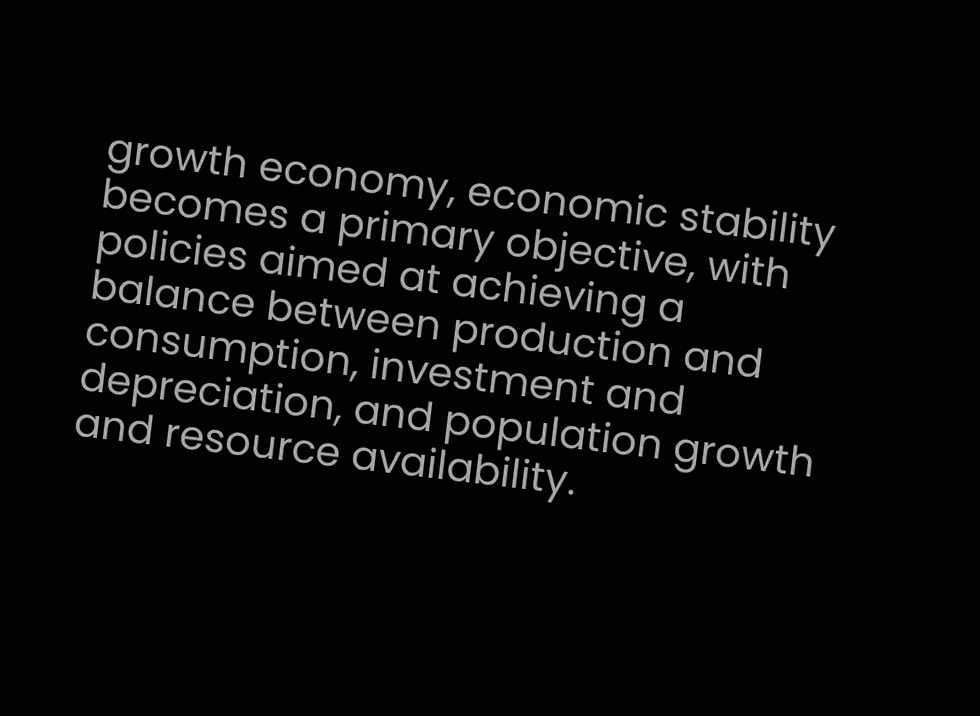growth economy, economic stability becomes a primary objective, with policies aimed at achieving a balance between production and consumption, investment and depreciation, and population growth and resource availability.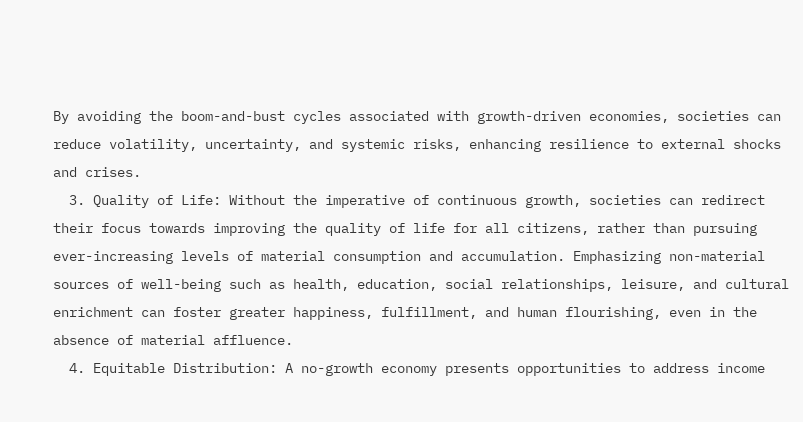By avoiding the boom-and-bust cycles associated with growth-driven economies, societies can reduce volatility, uncertainty, and systemic risks, enhancing resilience to external shocks and crises.
  3. Quality of Life: Without the imperative of continuous growth, societies can redirect their focus towards improving the quality of life for all citizens, rather than pursuing ever-increasing levels of material consumption and accumulation. Emphasizing non-material sources of well-being such as health, education, social relationships, leisure, and cultural enrichment can foster greater happiness, fulfillment, and human flourishing, even in the absence of material affluence.
  4. Equitable Distribution: A no-growth economy presents opportunities to address income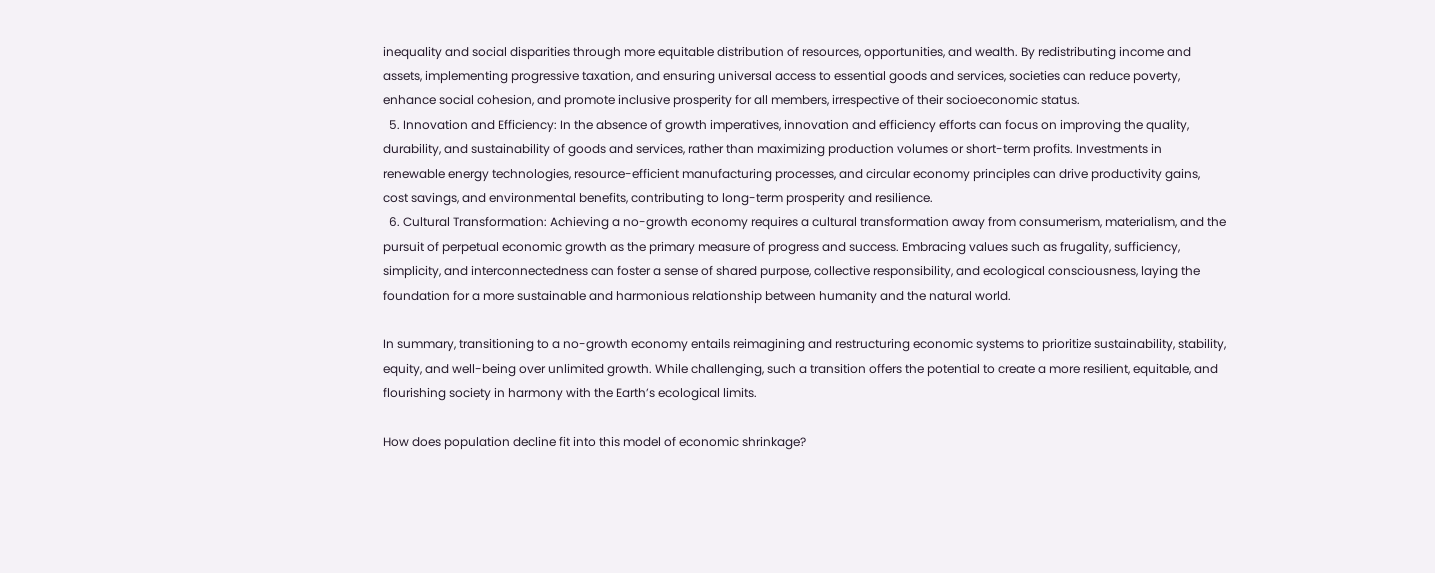inequality and social disparities through more equitable distribution of resources, opportunities, and wealth. By redistributing income and assets, implementing progressive taxation, and ensuring universal access to essential goods and services, societies can reduce poverty, enhance social cohesion, and promote inclusive prosperity for all members, irrespective of their socioeconomic status.
  5. Innovation and Efficiency: In the absence of growth imperatives, innovation and efficiency efforts can focus on improving the quality, durability, and sustainability of goods and services, rather than maximizing production volumes or short-term profits. Investments in renewable energy technologies, resource-efficient manufacturing processes, and circular economy principles can drive productivity gains, cost savings, and environmental benefits, contributing to long-term prosperity and resilience.
  6. Cultural Transformation: Achieving a no-growth economy requires a cultural transformation away from consumerism, materialism, and the pursuit of perpetual economic growth as the primary measure of progress and success. Embracing values such as frugality, sufficiency, simplicity, and interconnectedness can foster a sense of shared purpose, collective responsibility, and ecological consciousness, laying the foundation for a more sustainable and harmonious relationship between humanity and the natural world.

In summary, transitioning to a no-growth economy entails reimagining and restructuring economic systems to prioritize sustainability, stability, equity, and well-being over unlimited growth. While challenging, such a transition offers the potential to create a more resilient, equitable, and flourishing society in harmony with the Earth’s ecological limits.

How does population decline fit into this model of economic shrinkage?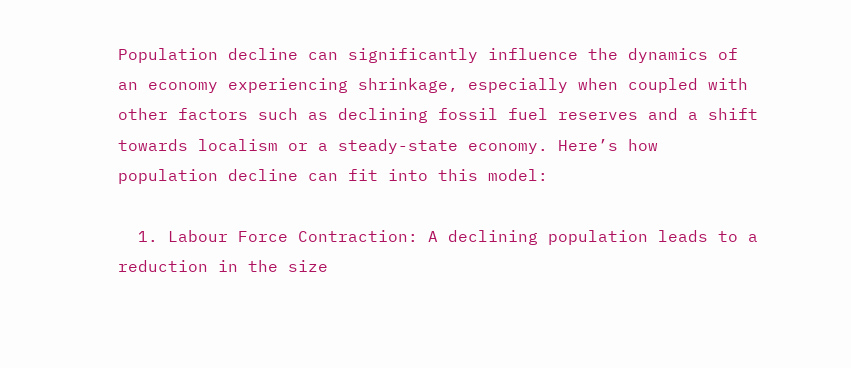Population decline can significantly influence the dynamics of an economy experiencing shrinkage, especially when coupled with other factors such as declining fossil fuel reserves and a shift towards localism or a steady-state economy. Here’s how population decline can fit into this model:

  1. Labour Force Contraction: A declining population leads to a reduction in the size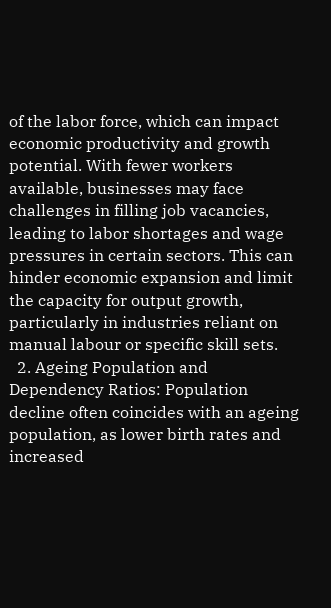of the labor force, which can impact economic productivity and growth potential. With fewer workers available, businesses may face challenges in filling job vacancies, leading to labor shortages and wage pressures in certain sectors. This can hinder economic expansion and limit the capacity for output growth, particularly in industries reliant on manual labour or specific skill sets.
  2. Ageing Population and Dependency Ratios: Population decline often coincides with an ageing population, as lower birth rates and increased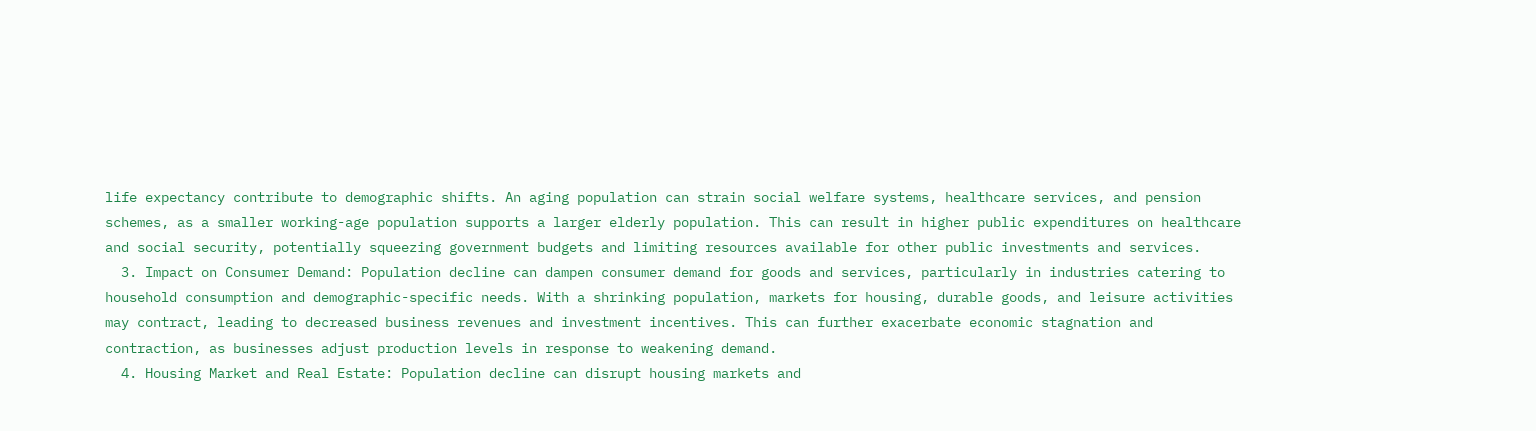life expectancy contribute to demographic shifts. An aging population can strain social welfare systems, healthcare services, and pension schemes, as a smaller working-age population supports a larger elderly population. This can result in higher public expenditures on healthcare and social security, potentially squeezing government budgets and limiting resources available for other public investments and services.
  3. Impact on Consumer Demand: Population decline can dampen consumer demand for goods and services, particularly in industries catering to household consumption and demographic-specific needs. With a shrinking population, markets for housing, durable goods, and leisure activities may contract, leading to decreased business revenues and investment incentives. This can further exacerbate economic stagnation and contraction, as businesses adjust production levels in response to weakening demand.
  4. Housing Market and Real Estate: Population decline can disrupt housing markets and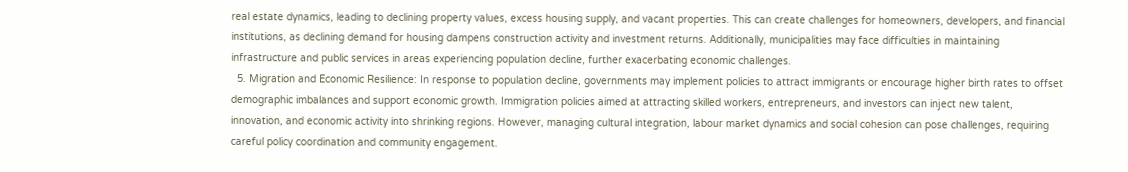real estate dynamics, leading to declining property values, excess housing supply, and vacant properties. This can create challenges for homeowners, developers, and financial institutions, as declining demand for housing dampens construction activity and investment returns. Additionally, municipalities may face difficulties in maintaining infrastructure and public services in areas experiencing population decline, further exacerbating economic challenges.
  5. Migration and Economic Resilience: In response to population decline, governments may implement policies to attract immigrants or encourage higher birth rates to offset demographic imbalances and support economic growth. Immigration policies aimed at attracting skilled workers, entrepreneurs, and investors can inject new talent, innovation, and economic activity into shrinking regions. However, managing cultural integration, labour market dynamics and social cohesion can pose challenges, requiring careful policy coordination and community engagement.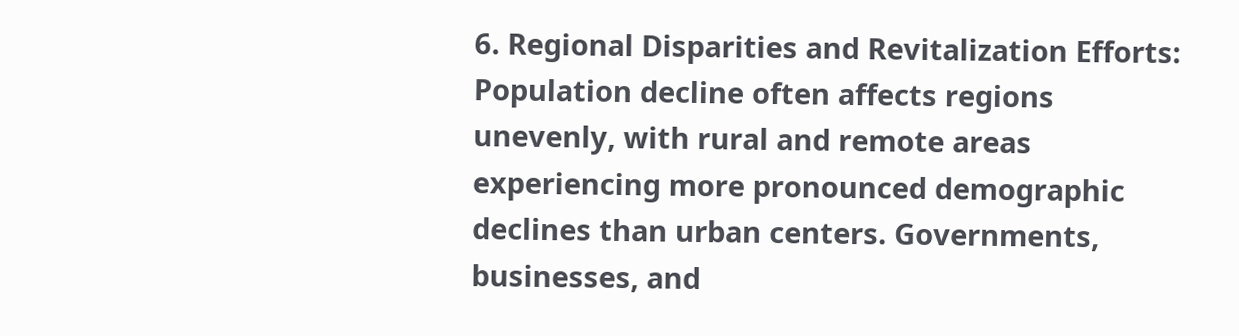6. Regional Disparities and Revitalization Efforts: Population decline often affects regions unevenly, with rural and remote areas experiencing more pronounced demographic declines than urban centers. Governments, businesses, and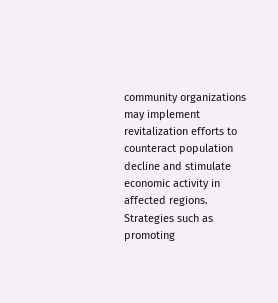community organizations may implement revitalization efforts to counteract population decline and stimulate economic activity in affected regions. Strategies such as promoting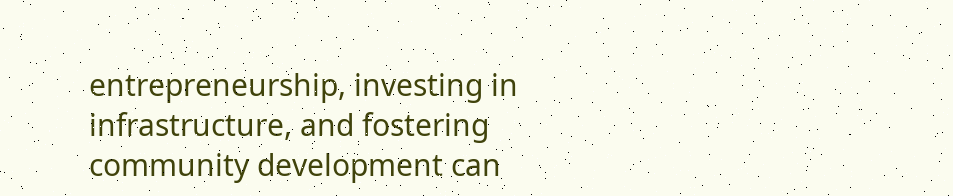entrepreneurship, investing in infrastructure, and fostering community development can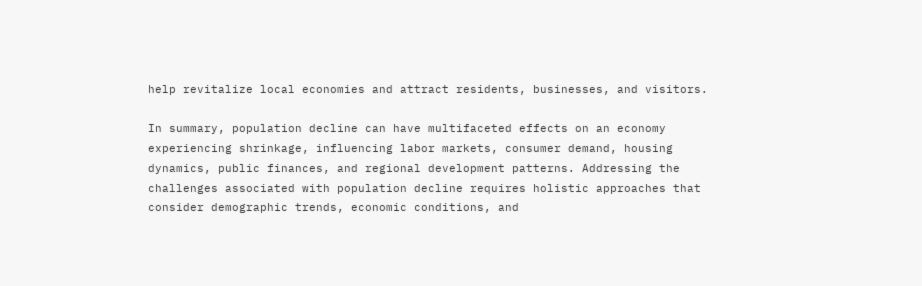help revitalize local economies and attract residents, businesses, and visitors.

In summary, population decline can have multifaceted effects on an economy experiencing shrinkage, influencing labor markets, consumer demand, housing dynamics, public finances, and regional development patterns. Addressing the challenges associated with population decline requires holistic approaches that consider demographic trends, economic conditions, and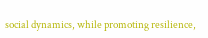social dynamics, while promoting resilience,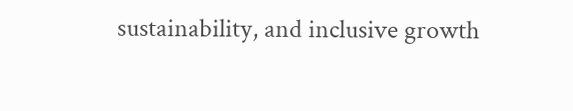sustainability, and inclusive growth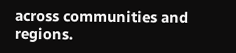across communities and regions.